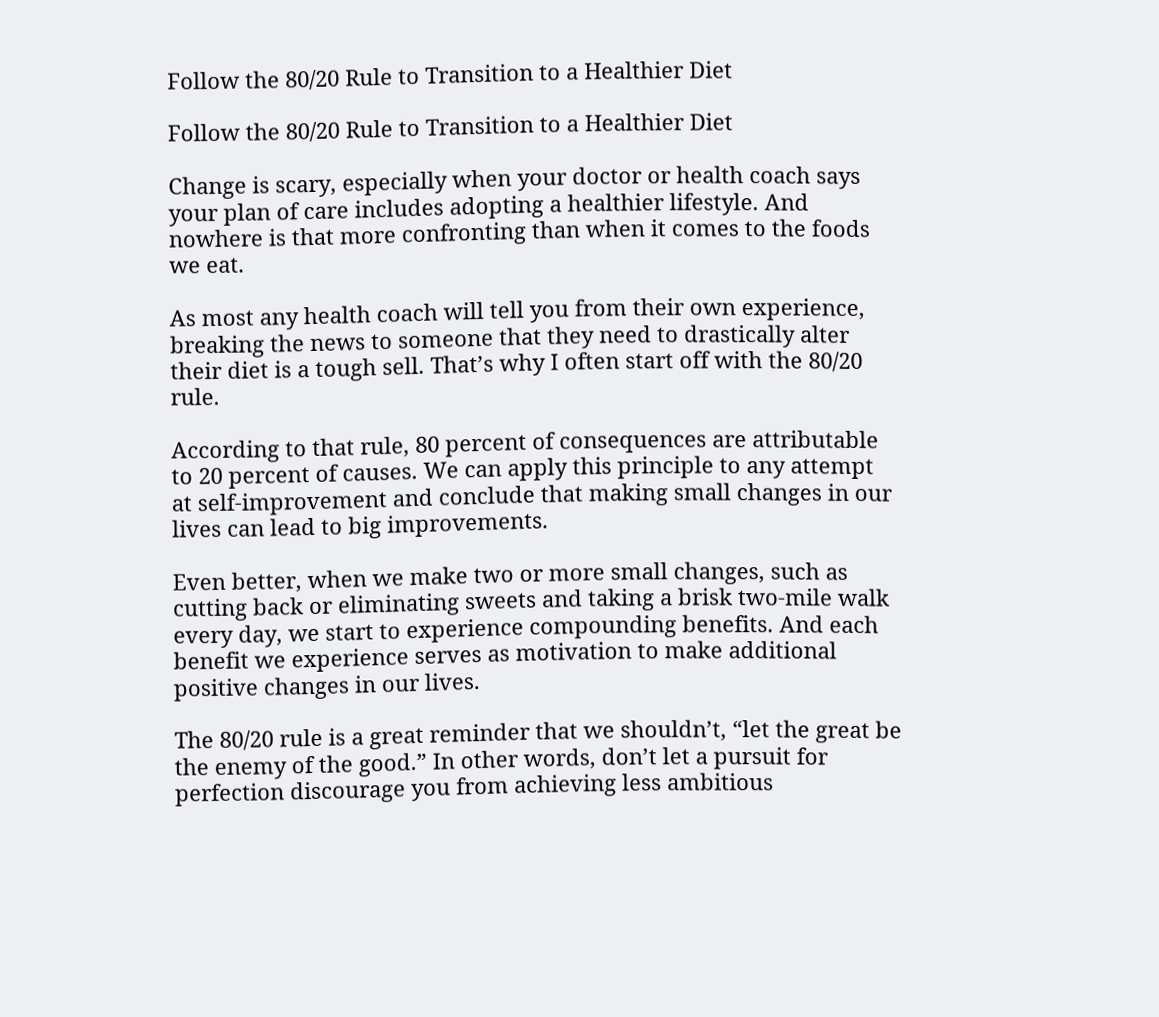Follow the 80/20 Rule to Transition to a Healthier Diet

Follow the 80/20 Rule to Transition to a Healthier Diet

Change is scary, especially when your doctor or health coach says your plan of care includes adopting a healthier lifestyle. And nowhere is that more confronting than when it comes to the foods we eat.

As most any health coach will tell you from their own experience, breaking the news to someone that they need to drastically alter their diet is a tough sell. That’s why I often start off with the 80/20 rule.

According to that rule, 80 percent of consequences are attributable to 20 percent of causes. We can apply this principle to any attempt at self-improvement and conclude that making small changes in our lives can lead to big improvements.

Even better, when we make two or more small changes, such as cutting back or eliminating sweets and taking a brisk two-mile walk every day, we start to experience compounding benefits. And each benefit we experience serves as motivation to make additional positive changes in our lives.

The 80/20 rule is a great reminder that we shouldn’t, “let the great be the enemy of the good.” In other words, don’t let a pursuit for perfection discourage you from achieving less ambitious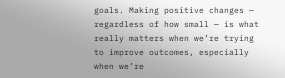goals. Making positive changes — regardless of how small — is what really matters when we’re trying to improve outcomes, especially when we’re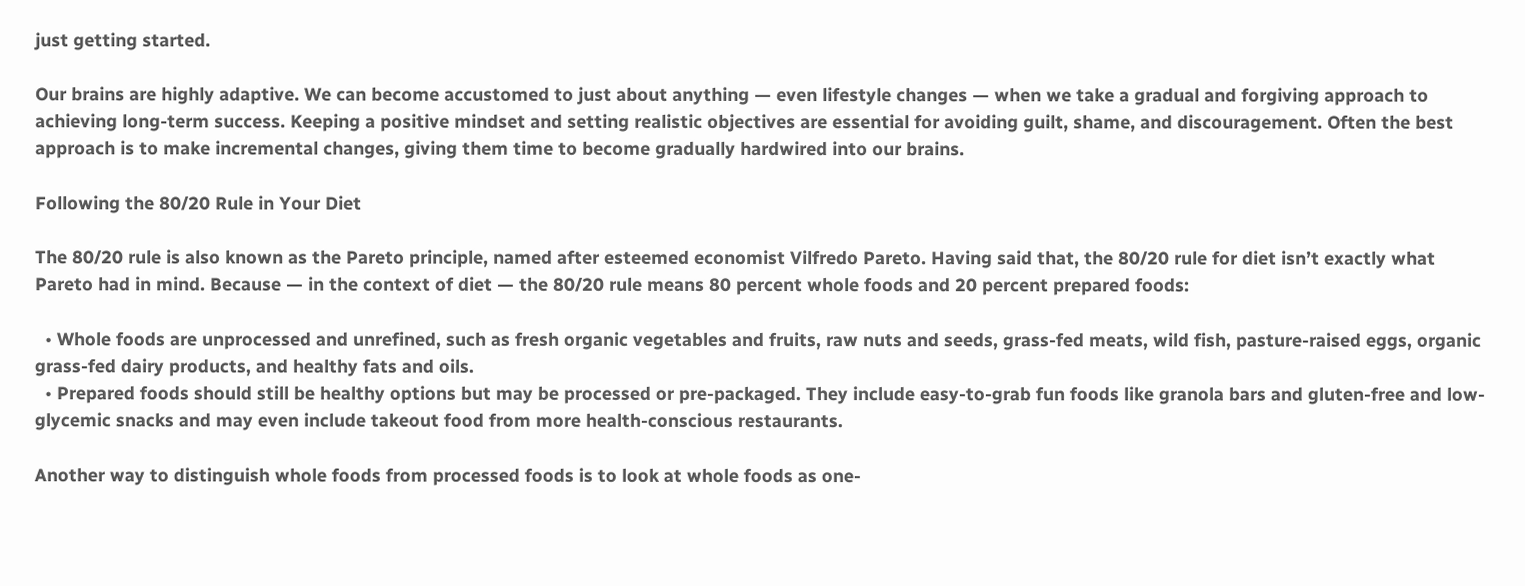just getting started.

Our brains are highly adaptive. We can become accustomed to just about anything — even lifestyle changes — when we take a gradual and forgiving approach to achieving long-term success. Keeping a positive mindset and setting realistic objectives are essential for avoiding guilt, shame, and discouragement. Often the best approach is to make incremental changes, giving them time to become gradually hardwired into our brains.

Following the 80/20 Rule in Your Diet

The 80/20 rule is also known as the Pareto principle, named after esteemed economist Vilfredo Pareto. Having said that, the 80/20 rule for diet isn’t exactly what Pareto had in mind. Because — in the context of diet — the 80/20 rule means 80 percent whole foods and 20 percent prepared foods:

  • Whole foods are unprocessed and unrefined, such as fresh organic vegetables and fruits, raw nuts and seeds, grass-fed meats, wild fish, pasture-raised eggs, organic grass-fed dairy products, and healthy fats and oils.
  • Prepared foods should still be healthy options but may be processed or pre-packaged. They include easy-to-grab fun foods like granola bars and gluten-free and low-glycemic snacks and may even include takeout food from more health-conscious restaurants.

Another way to distinguish whole foods from processed foods is to look at whole foods as one-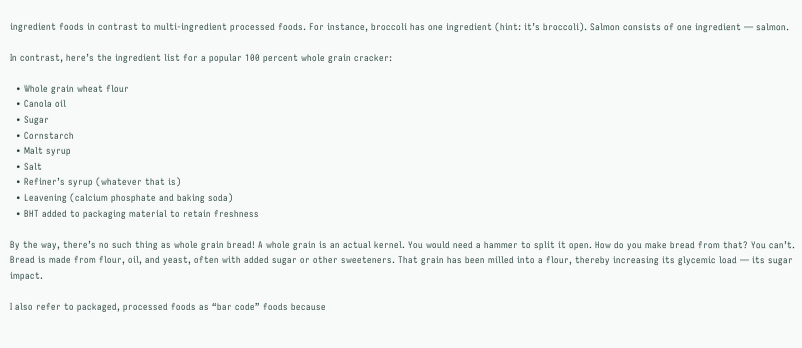ingredient foods in contrast to multi-ingredient processed foods. For instance, broccoli has one ingredient (hint: it’s broccoli). Salmon consists of one ingredient — salmon.

In contrast, here’s the ingredient list for a popular 100 percent whole grain cracker:

  • Whole grain wheat flour
  • Canola oil
  • Sugar
  • Cornstarch
  • Malt syrup
  • Salt
  • Refiner’s syrup (whatever that is)
  • Leavening (calcium phosphate and baking soda)
  • BHT added to packaging material to retain freshness

By the way, there’s no such thing as whole grain bread! A whole grain is an actual kernel. You would need a hammer to split it open. How do you make bread from that? You can’t. Bread is made from flour, oil, and yeast, often with added sugar or other sweeteners. That grain has been milled into a flour, thereby increasing its glycemic load — its sugar impact.

I also refer to packaged, processed foods as “bar code” foods because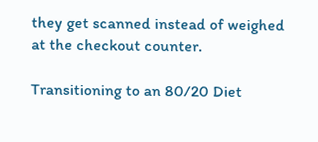they get scanned instead of weighed at the checkout counter.

Transitioning to an 80/20 Diet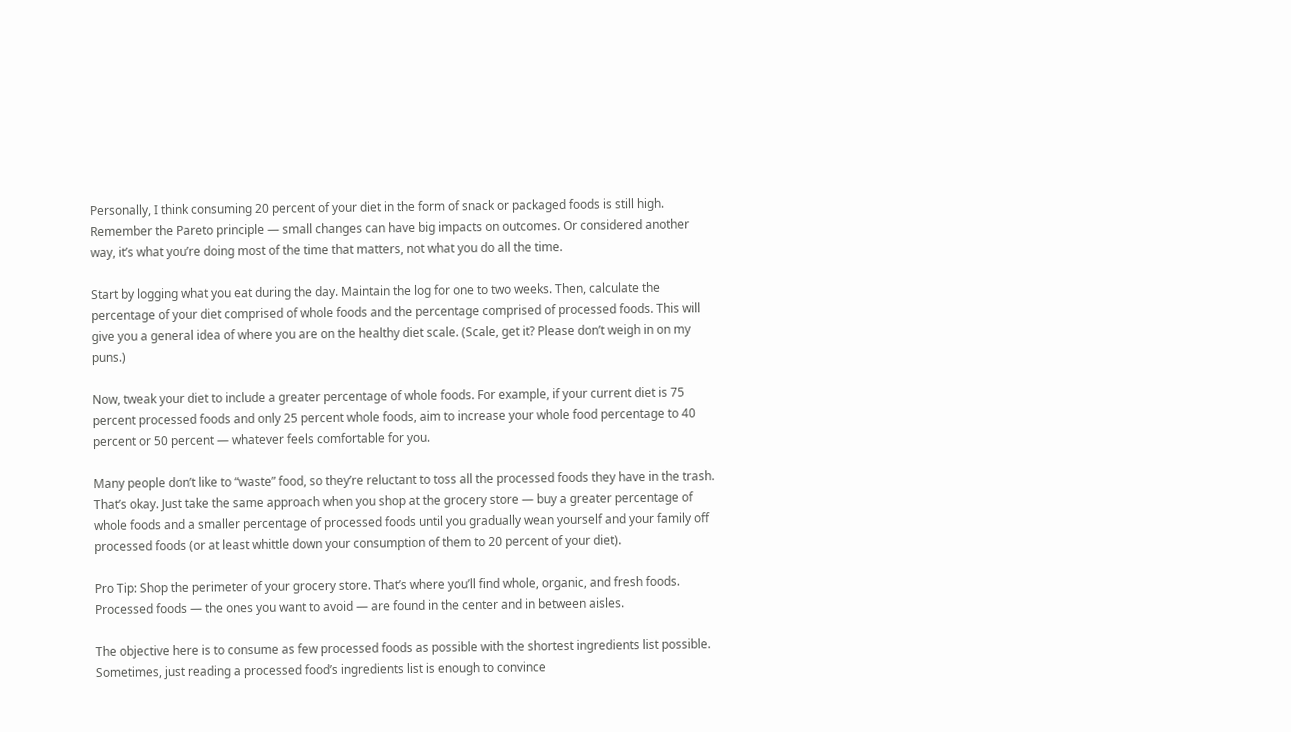Personally, I think consuming 20 percent of your diet in the form of snack or packaged foods is still high. Remember the Pareto principle — small changes can have big impacts on outcomes. Or considered another way, it’s what you’re doing most of the time that matters, not what you do all the time.

Start by logging what you eat during the day. Maintain the log for one to two weeks. Then, calculate the percentage of your diet comprised of whole foods and the percentage comprised of processed foods. This will give you a general idea of where you are on the healthy diet scale. (Scale, get it? Please don’t weigh in on my puns.)

Now, tweak your diet to include a greater percentage of whole foods. For example, if your current diet is 75 percent processed foods and only 25 percent whole foods, aim to increase your whole food percentage to 40 percent or 50 percent — whatever feels comfortable for you.

Many people don’t like to “waste” food, so they’re reluctant to toss all the processed foods they have in the trash. That’s okay. Just take the same approach when you shop at the grocery store — buy a greater percentage of whole foods and a smaller percentage of processed foods until you gradually wean yourself and your family off processed foods (or at least whittle down your consumption of them to 20 percent of your diet).

Pro Tip: Shop the perimeter of your grocery store. That’s where you’ll find whole, organic, and fresh foods. Processed foods — the ones you want to avoid — are found in the center and in between aisles.

The objective here is to consume as few processed foods as possible with the shortest ingredients list possible. Sometimes, just reading a processed food’s ingredients list is enough to convince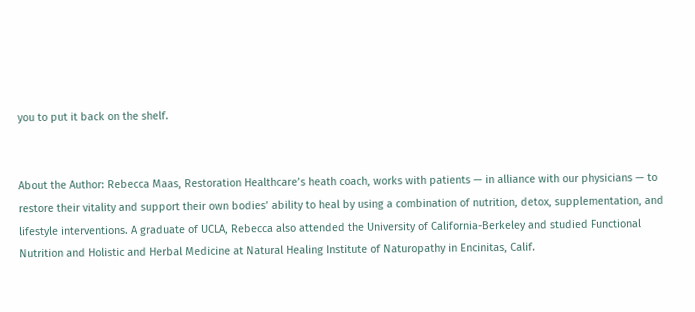you to put it back on the shelf.


About the Author: Rebecca Maas, Restoration Healthcare’s heath coach, works with patients — in alliance with our physicians — to restore their vitality and support their own bodies’ ability to heal by using a combination of nutrition, detox, supplementation, and lifestyle interventions. A graduate of UCLA, Rebecca also attended the University of California-Berkeley and studied Functional Nutrition and Holistic and Herbal Medicine at Natural Healing Institute of Naturopathy in Encinitas, Calif.